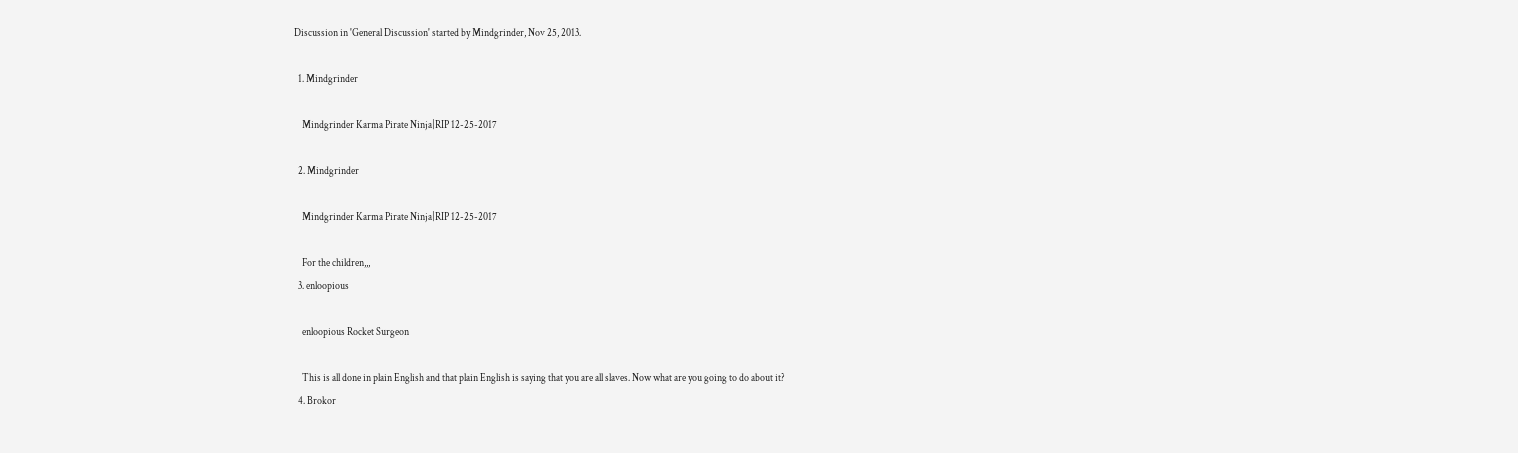Discussion in 'General Discussion' started by Mindgrinder, Nov 25, 2013.

  1. Mindgrinder

    Mindgrinder Karma Pirate Ninja|RIP 12-25-2017

  2. Mindgrinder

    Mindgrinder Karma Pirate Ninja|RIP 12-25-2017

    For the children,,,
  3. enloopious

    enloopious Rocket Surgeon

    This is all done in plain English and that plain English is saying that you are all slaves. Now what are you going to do about it?
  4. Brokor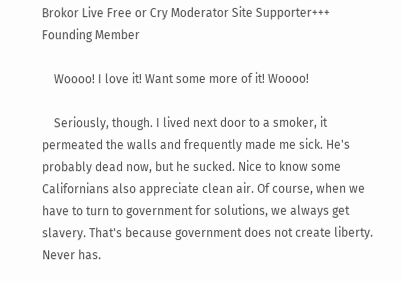Brokor Live Free or Cry Moderator Site Supporter+++ Founding Member

    Woooo! I love it! Want some more of it! Woooo!

    Seriously, though. I lived next door to a smoker, it permeated the walls and frequently made me sick. He's probably dead now, but he sucked. Nice to know some Californians also appreciate clean air. Of course, when we have to turn to government for solutions, we always get slavery. That's because government does not create liberty. Never has.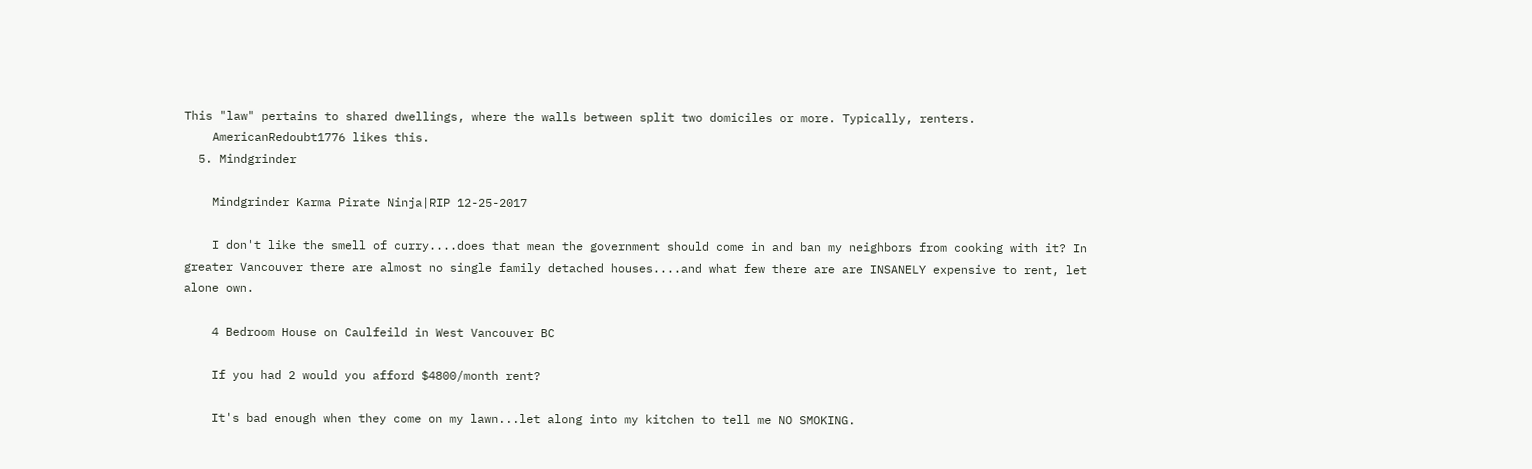This "law" pertains to shared dwellings, where the walls between split two domiciles or more. Typically, renters.
    AmericanRedoubt1776 likes this.
  5. Mindgrinder

    Mindgrinder Karma Pirate Ninja|RIP 12-25-2017

    I don't like the smell of curry....does that mean the government should come in and ban my neighbors from cooking with it? In greater Vancouver there are almost no single family detached houses....and what few there are are INSANELY expensive to rent, let alone own.

    4 Bedroom House on Caulfeild in West Vancouver BC

    If you had 2 would you afford $4800/month rent?

    It's bad enough when they come on my lawn...let along into my kitchen to tell me NO SMOKING.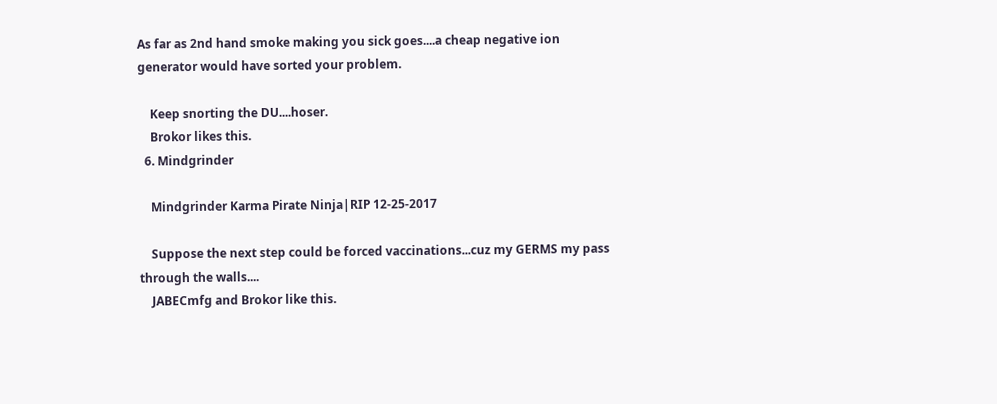As far as 2nd hand smoke making you sick goes....a cheap negative ion generator would have sorted your problem.

    Keep snorting the DU....hoser.
    Brokor likes this.
  6. Mindgrinder

    Mindgrinder Karma Pirate Ninja|RIP 12-25-2017

    Suppose the next step could be forced vaccinations...cuz my GERMS my pass through the walls....
    JABECmfg and Brokor like this.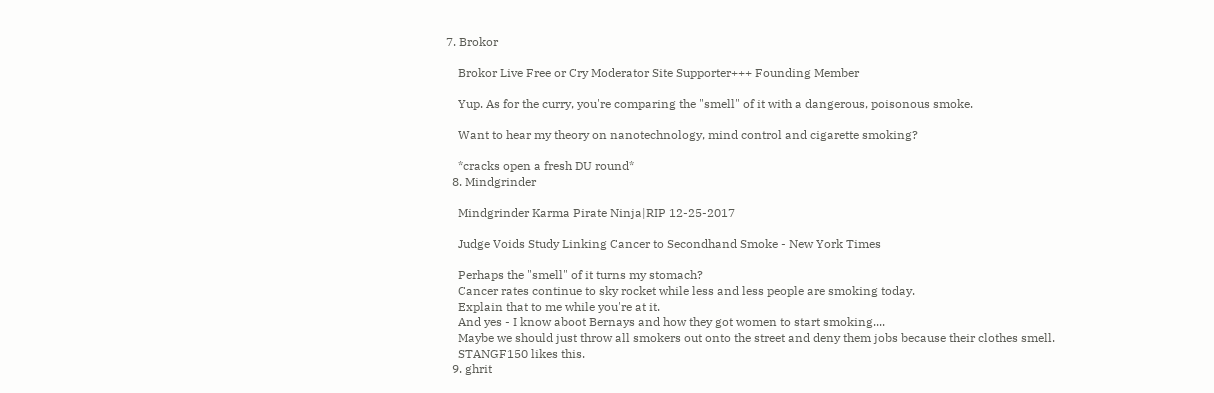7. Brokor

    Brokor Live Free or Cry Moderator Site Supporter+++ Founding Member

    Yup. As for the curry, you're comparing the "smell" of it with a dangerous, poisonous smoke.

    Want to hear my theory on nanotechnology, mind control and cigarette smoking?

    *cracks open a fresh DU round*
  8. Mindgrinder

    Mindgrinder Karma Pirate Ninja|RIP 12-25-2017

    Judge Voids Study Linking Cancer to Secondhand Smoke - New York Times

    Perhaps the "smell" of it turns my stomach?
    Cancer rates continue to sky rocket while less and less people are smoking today.
    Explain that to me while you're at it.
    And yes - I know aboot Bernays and how they got women to start smoking....
    Maybe we should just throw all smokers out onto the street and deny them jobs because their clothes smell.
    STANGF150 likes this.
  9. ghrit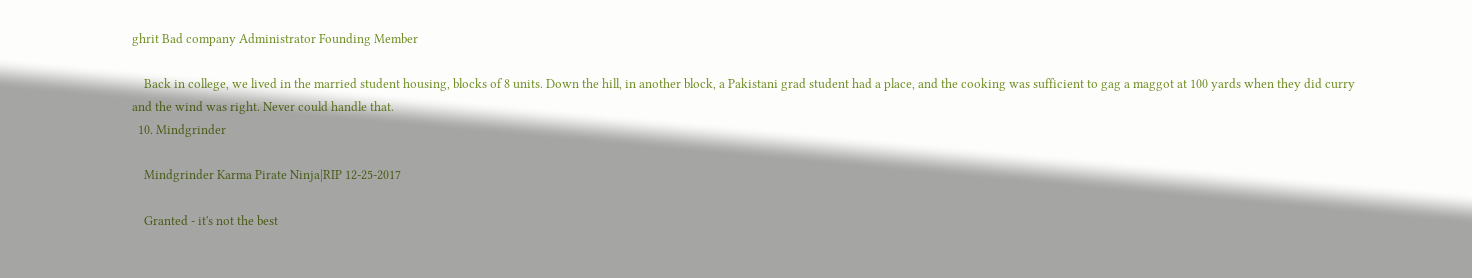ghrit Bad company Administrator Founding Member

    Back in college, we lived in the married student housing, blocks of 8 units. Down the hill, in another block, a Pakistani grad student had a place, and the cooking was sufficient to gag a maggot at 100 yards when they did curry and the wind was right. Never could handle that.
  10. Mindgrinder

    Mindgrinder Karma Pirate Ninja|RIP 12-25-2017

    Granted - it's not the best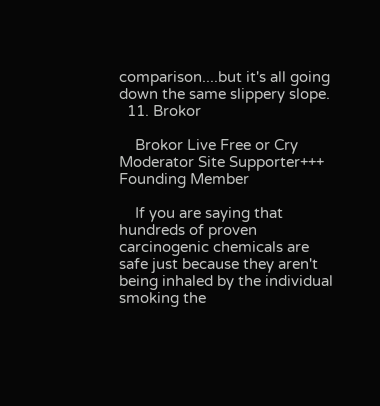comparison....but it's all going down the same slippery slope.
  11. Brokor

    Brokor Live Free or Cry Moderator Site Supporter+++ Founding Member

    If you are saying that hundreds of proven carcinogenic chemicals are safe just because they aren't being inhaled by the individual smoking the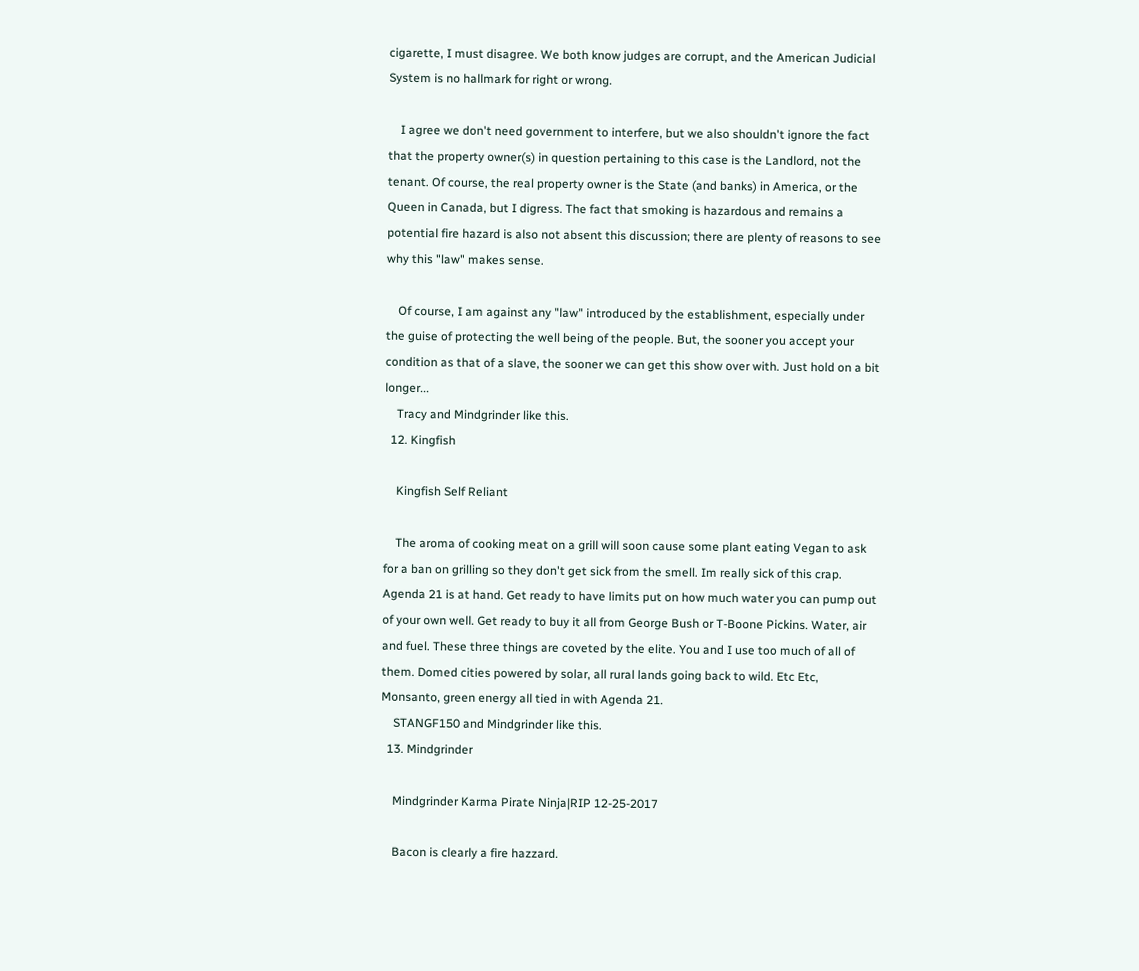cigarette, I must disagree. We both know judges are corrupt, and the American Judicial System is no hallmark for right or wrong.

    I agree we don't need government to interfere, but we also shouldn't ignore the fact that the property owner(s) in question pertaining to this case is the Landlord, not the tenant. Of course, the real property owner is the State (and banks) in America, or the Queen in Canada, but I digress. The fact that smoking is hazardous and remains a potential fire hazard is also not absent this discussion; there are plenty of reasons to see why this "law" makes sense.

    Of course, I am against any "law" introduced by the establishment, especially under the guise of protecting the well being of the people. But, the sooner you accept your condition as that of a slave, the sooner we can get this show over with. Just hold on a bit longer...
    Tracy and Mindgrinder like this.
  12. Kingfish

    Kingfish Self Reliant

    The aroma of cooking meat on a grill will soon cause some plant eating Vegan to ask for a ban on grilling so they don't get sick from the smell. Im really sick of this crap. Agenda 21 is at hand. Get ready to have limits put on how much water you can pump out of your own well. Get ready to buy it all from George Bush or T-Boone Pickins. Water, air and fuel. These three things are coveted by the elite. You and I use too much of all of them. Domed cities powered by solar, all rural lands going back to wild. Etc Etc, Monsanto, green energy all tied in with Agenda 21.
    STANGF150 and Mindgrinder like this.
  13. Mindgrinder

    Mindgrinder Karma Pirate Ninja|RIP 12-25-2017

    Bacon is clearly a fire hazzard.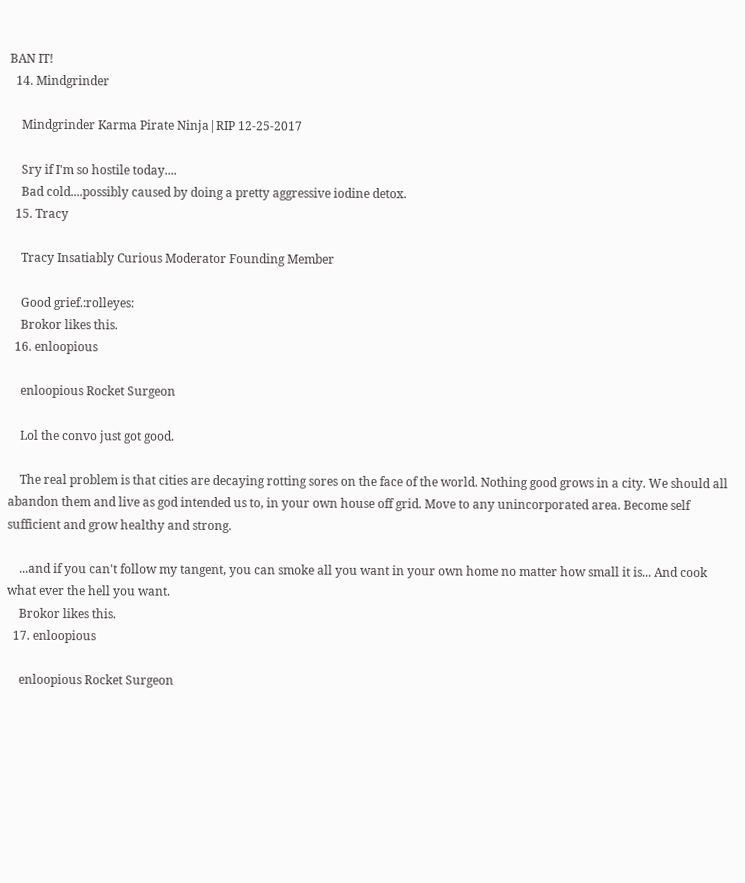BAN IT!
  14. Mindgrinder

    Mindgrinder Karma Pirate Ninja|RIP 12-25-2017

    Sry if I'm so hostile today....
    Bad cold....possibly caused by doing a pretty aggressive iodine detox.
  15. Tracy

    Tracy Insatiably Curious Moderator Founding Member

    Good grief.:rolleyes:
    Brokor likes this.
  16. enloopious

    enloopious Rocket Surgeon

    Lol the convo just got good.

    The real problem is that cities are decaying rotting sores on the face of the world. Nothing good grows in a city. We should all abandon them and live as god intended us to, in your own house off grid. Move to any unincorporated area. Become self sufficient and grow healthy and strong.

    ...and if you can't follow my tangent, you can smoke all you want in your own home no matter how small it is... And cook what ever the hell you want.
    Brokor likes this.
  17. enloopious

    enloopious Rocket Surgeon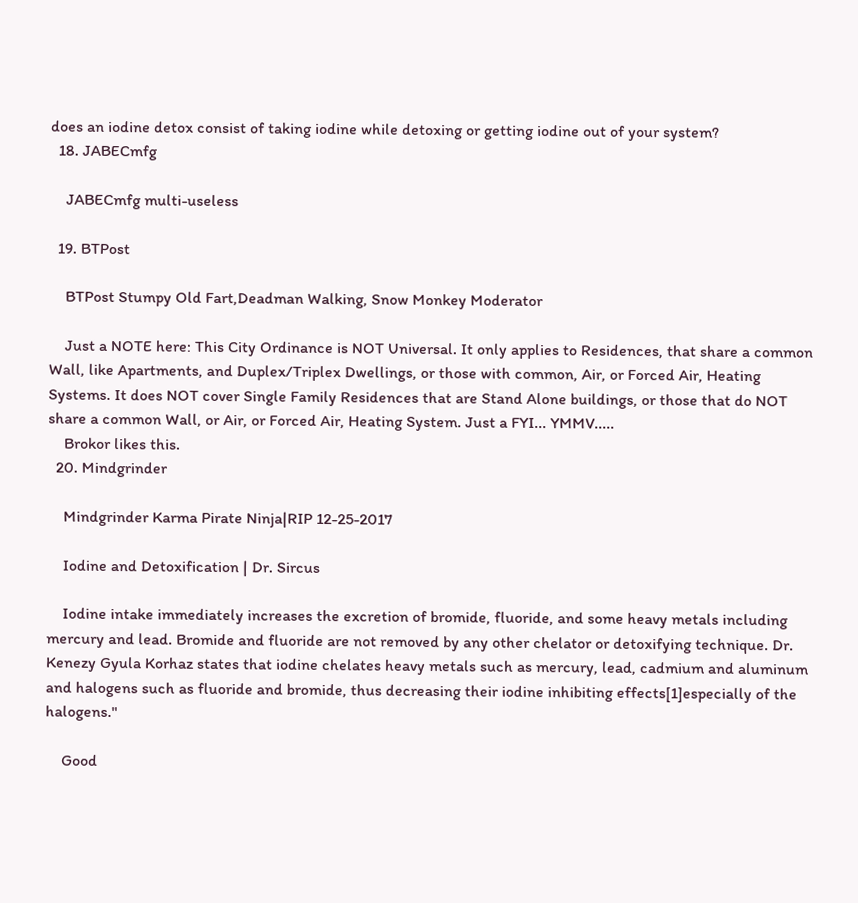does an iodine detox consist of taking iodine while detoxing or getting iodine out of your system?
  18. JABECmfg

    JABECmfg multi-useless

  19. BTPost

    BTPost Stumpy Old Fart,Deadman Walking, Snow Monkey Moderator

    Just a NOTE here: This City Ordinance is NOT Universal. It only applies to Residences, that share a common Wall, like Apartments, and Duplex/Triplex Dwellings, or those with common, Air, or Forced Air, Heating Systems. It does NOT cover Single Family Residences that are Stand Alone buildings, or those that do NOT share a common Wall, or Air, or Forced Air, Heating System. Just a FYI... YMMV.....
    Brokor likes this.
  20. Mindgrinder

    Mindgrinder Karma Pirate Ninja|RIP 12-25-2017

    Iodine and Detoxification | Dr. Sircus

    Iodine intake immediately increases the excretion of bromide, fluoride, and some heavy metals including mercury and lead. Bromide and fluoride are not removed by any other chelator or detoxifying technique. Dr. Kenezy Gyula Korhaz states that iodine chelates heavy metals such as mercury, lead, cadmium and aluminum and halogens such as fluoride and bromide, thus decreasing their iodine inhibiting effects[1]especially of the halogens."

    Good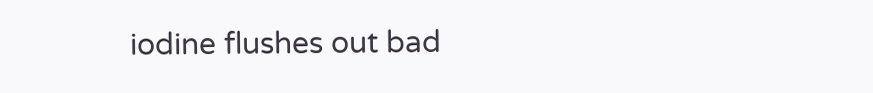iodine flushes out bad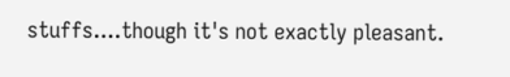stuffs....though it's not exactly pleasant.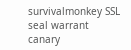survivalmonkey SSL seal warrant canary